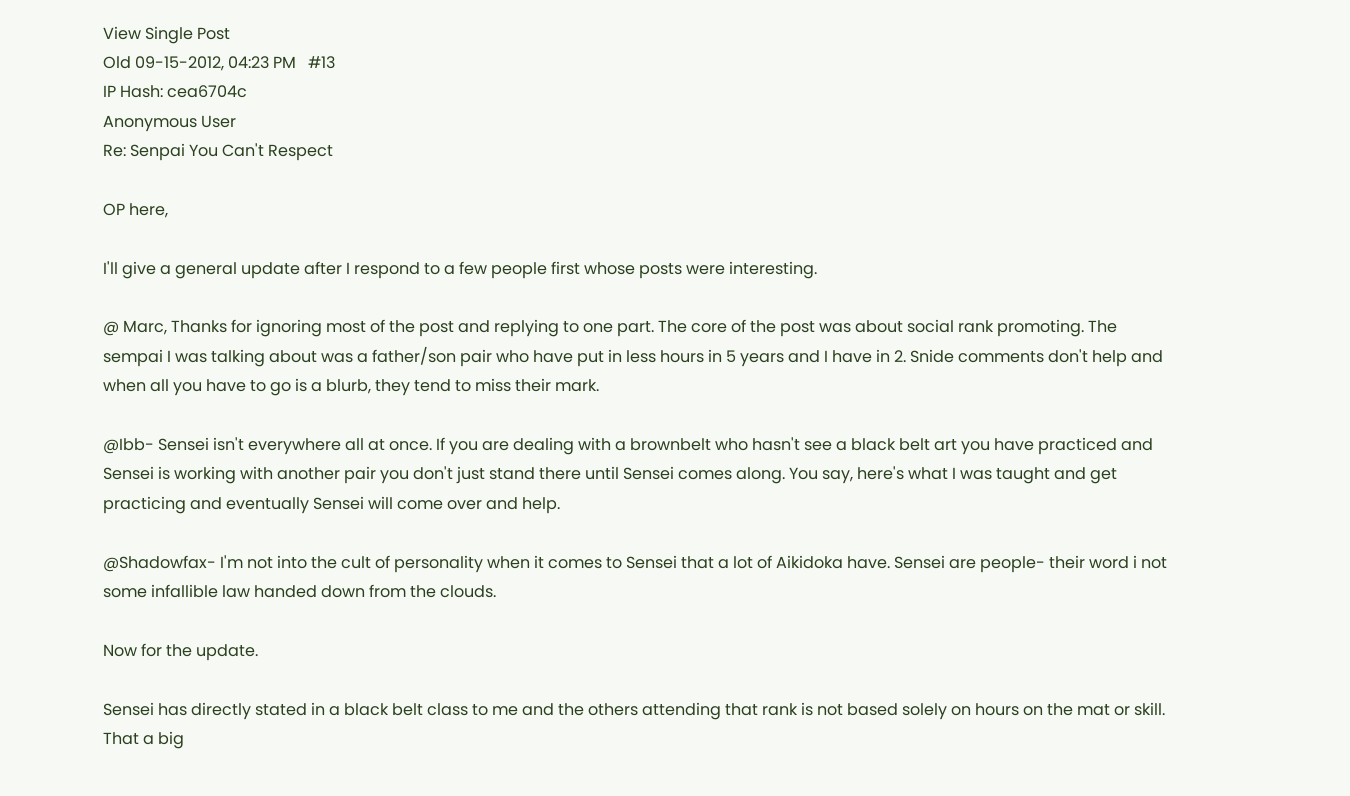View Single Post
Old 09-15-2012, 04:23 PM   #13
IP Hash: cea6704c
Anonymous User
Re: Senpai You Can't Respect

OP here,

I'll give a general update after I respond to a few people first whose posts were interesting.

@ Marc, Thanks for ignoring most of the post and replying to one part. The core of the post was about social rank promoting. The sempai I was talking about was a father/son pair who have put in less hours in 5 years and I have in 2. Snide comments don't help and when all you have to go is a blurb, they tend to miss their mark.

@Ibb- Sensei isn't everywhere all at once. If you are dealing with a brownbelt who hasn't see a black belt art you have practiced and Sensei is working with another pair you don't just stand there until Sensei comes along. You say, here's what I was taught and get practicing and eventually Sensei will come over and help.

@Shadowfax- I'm not into the cult of personality when it comes to Sensei that a lot of Aikidoka have. Sensei are people- their word i not some infallible law handed down from the clouds.

Now for the update.

Sensei has directly stated in a black belt class to me and the others attending that rank is not based solely on hours on the mat or skill. That a big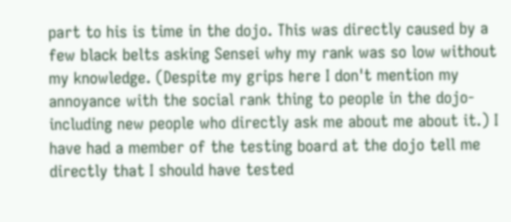part to his is time in the dojo. This was directly caused by a few black belts asking Sensei why my rank was so low without my knowledge. (Despite my grips here I don't mention my annoyance with the social rank thing to people in the dojo- including new people who directly ask me about me about it.) I have had a member of the testing board at the dojo tell me directly that I should have tested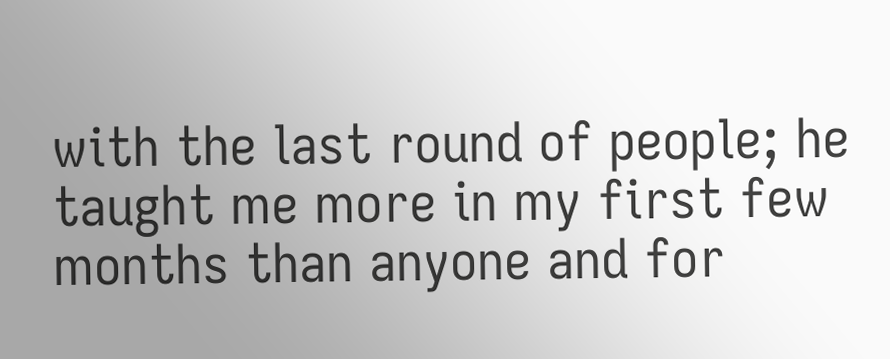with the last round of people; he taught me more in my first few months than anyone and for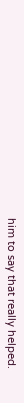him to say that really helped.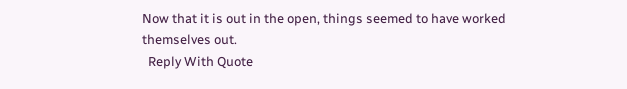Now that it is out in the open, things seemed to have worked themselves out.
  Reply With Quote